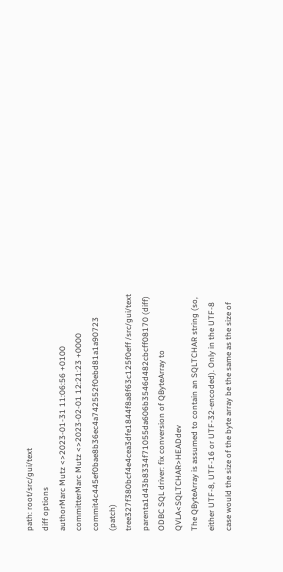path: root/src/gui/text
diff options
authorMarc Mutz <>2023-01-31 11:06:56 +0100
committerMarc Mutz <>2023-02-01 12:21:23 +0000
commit4c445ef0bae8b36ec4a742552f0ebd81a1a90723 (patch)
tree327f380bcf4e4cea3dfe1844f8a8f63c125f0eff /src/gui/text
parenta1d43b8334f71055da606b3546d482cbcff08170 (diff)
ODBC SQL driver: fix conversion of QByteArray to QVLA<SQLTCHAR>HEADdev
The QByteArray is assumed to contain an SQLTCHAR string (so, either UTF-8, UTF-16 or UTF-32-encoded). Only in the UTF-8 case would the size of the byte array be the same as the size of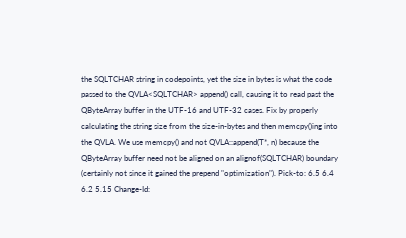the SQLTCHAR string in codepoints, yet the size in bytes is what the code passed to the QVLA<SQLTCHAR> append() call, causing it to read past the QByteArray buffer in the UTF-16 and UTF-32 cases. Fix by properly calculating the string size from the size-in-bytes and then memcpy()ing into the QVLA. We use memcpy() and not QVLA::append(T*, n) because the QByteArray buffer need not be aligned on an alignof(SQLTCHAR) boundary (certainly not since it gained the prepend "optimization"). Pick-to: 6.5 6.4 6.2 5.15 Change-Id: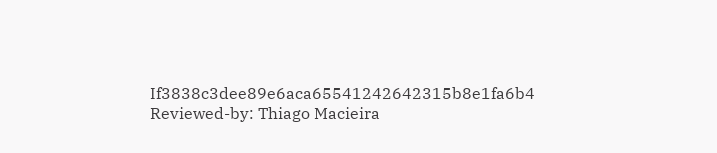If3838c3dee89e6aca65541242642315b8e1fa6b4 Reviewed-by: Thiago Macieira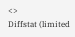<>
Diffstat (limited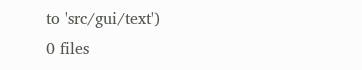to 'src/gui/text')
0 files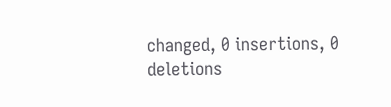changed, 0 insertions, 0 deletions